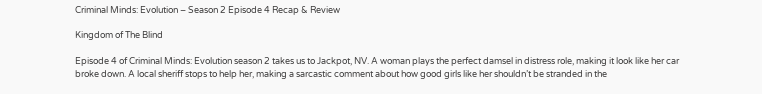Criminal Minds: Evolution – Season 2 Episode 4 Recap & Review

Kingdom of The Blind

Episode 4 of Criminal Minds: Evolution season 2 takes us to Jackpot, NV. A woman plays the perfect damsel in distress role, making it look like her car broke down. A local sheriff stops to help her, making a sarcastic comment about how good girls like her shouldn’t be stranded in the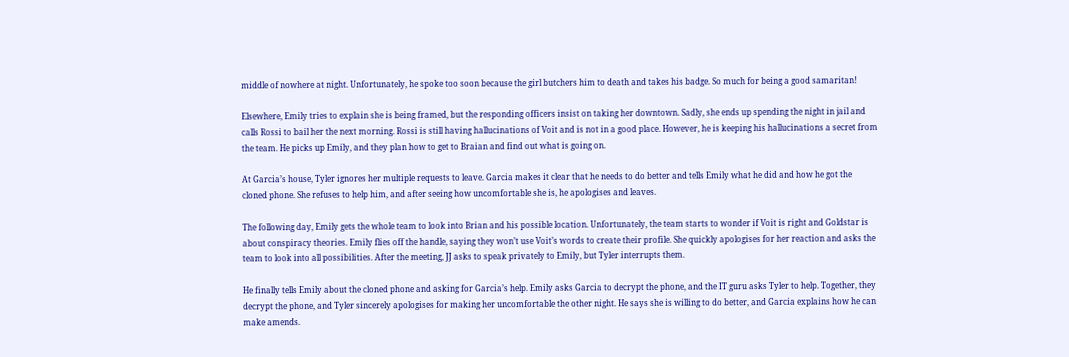middle of nowhere at night. Unfortunately, he spoke too soon because the girl butchers him to death and takes his badge. So much for being a good samaritan!

Elsewhere, Emily tries to explain she is being framed, but the responding officers insist on taking her downtown. Sadly, she ends up spending the night in jail and calls Rossi to bail her the next morning. Rossi is still having hallucinations of Voit and is not in a good place. However, he is keeping his hallucinations a secret from the team. He picks up Emily, and they plan how to get to Braian and find out what is going on.

At Garcia’s house, Tyler ignores her multiple requests to leave. Garcia makes it clear that he needs to do better and tells Emily what he did and how he got the cloned phone. She refuses to help him, and after seeing how uncomfortable she is, he apologises and leaves.

The following day, Emily gets the whole team to look into Brian and his possible location. Unfortunately, the team starts to wonder if Voit is right and Goldstar is about conspiracy theories. Emily flies off the handle, saying they won’t use Voit’s words to create their profile. She quickly apologises for her reaction and asks the team to look into all possibilities. After the meeting, JJ asks to speak privately to Emily, but Tyler interrupts them.

He finally tells Emily about the cloned phone and asking for Garcia’s help. Emily asks Garcia to decrypt the phone, and the IT guru asks Tyler to help. Together, they decrypt the phone, and Tyler sincerely apologises for making her uncomfortable the other night. He says she is willing to do better, and Garcia explains how he can make amends.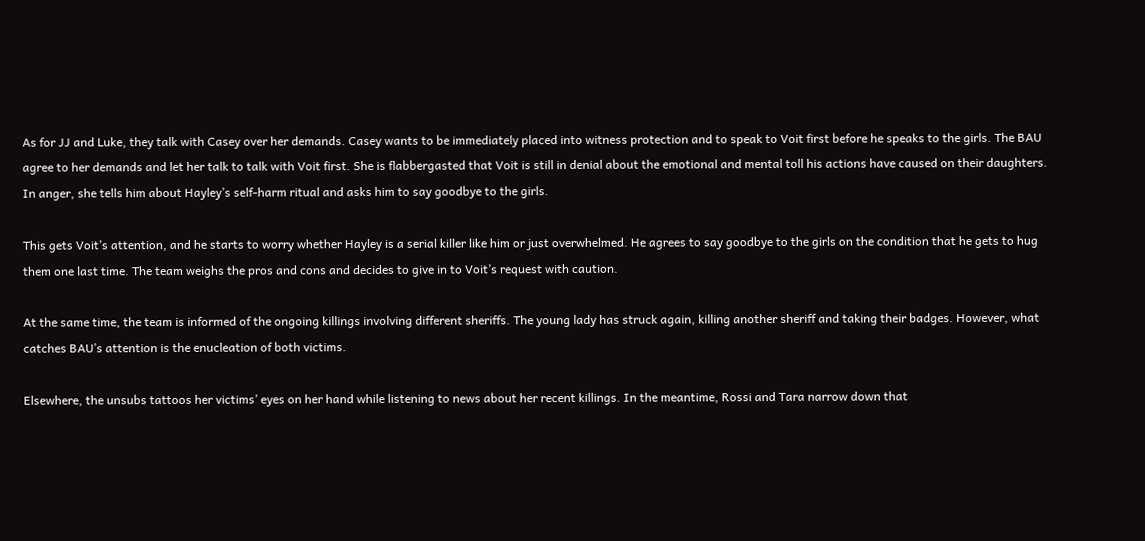As for JJ and Luke, they talk with Casey over her demands. Casey wants to be immediately placed into witness protection and to speak to Voit first before he speaks to the girls. The BAU agree to her demands and let her talk to talk with Voit first. She is flabbergasted that Voit is still in denial about the emotional and mental toll his actions have caused on their daughters. In anger, she tells him about Hayley’s self-harm ritual and asks him to say goodbye to the girls.

This gets Voit’s attention, and he starts to worry whether Hayley is a serial killer like him or just overwhelmed. He agrees to say goodbye to the girls on the condition that he gets to hug them one last time. The team weighs the pros and cons and decides to give in to Voit’s request with caution.

At the same time, the team is informed of the ongoing killings involving different sheriffs. The young lady has struck again, killing another sheriff and taking their badges. However, what catches BAU’s attention is the enucleation of both victims.

Elsewhere, the unsubs tattoos her victims’ eyes on her hand while listening to news about her recent killings. In the meantime, Rossi and Tara narrow down that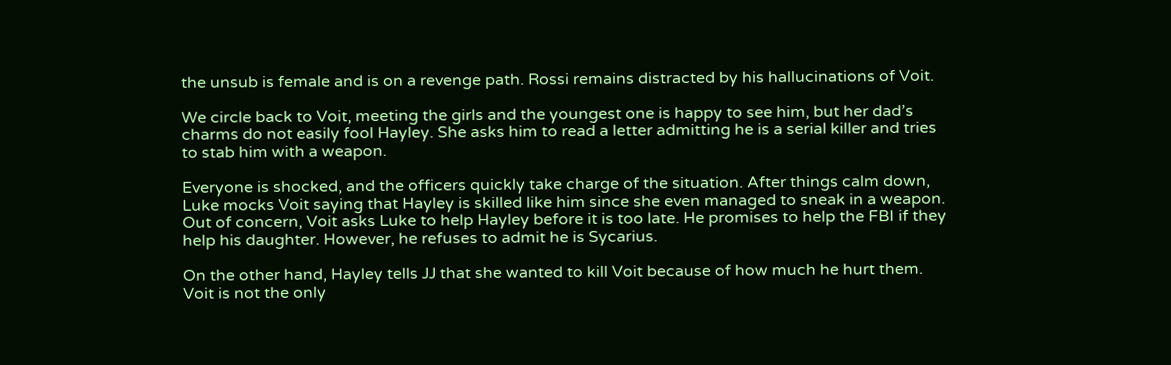the unsub is female and is on a revenge path. Rossi remains distracted by his hallucinations of Voit.

We circle back to Voit, meeting the girls and the youngest one is happy to see him, but her dad’s charms do not easily fool Hayley. She asks him to read a letter admitting he is a serial killer and tries to stab him with a weapon.

Everyone is shocked, and the officers quickly take charge of the situation. After things calm down, Luke mocks Voit saying that Hayley is skilled like him since she even managed to sneak in a weapon. Out of concern, Voit asks Luke to help Hayley before it is too late. He promises to help the FBI if they help his daughter. However, he refuses to admit he is Sycarius.

On the other hand, Hayley tells JJ that she wanted to kill Voit because of how much he hurt them. Voit is not the only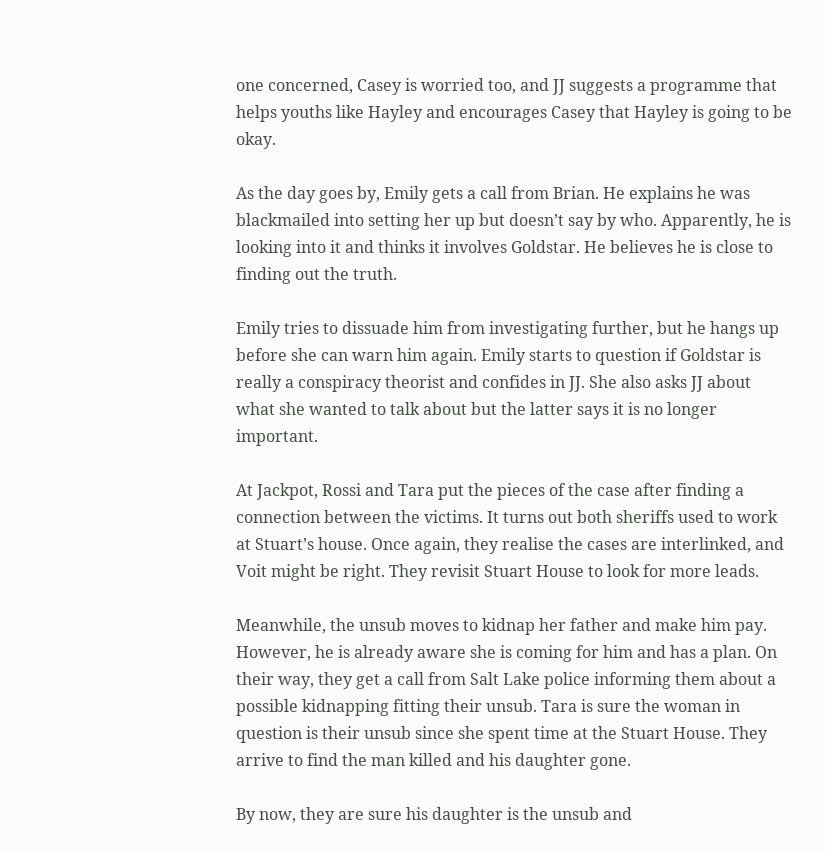one concerned, Casey is worried too, and JJ suggests a programme that helps youths like Hayley and encourages Casey that Hayley is going to be okay.

As the day goes by, Emily gets a call from Brian. He explains he was blackmailed into setting her up but doesn’t say by who. Apparently, he is looking into it and thinks it involves Goldstar. He believes he is close to finding out the truth.

Emily tries to dissuade him from investigating further, but he hangs up before she can warn him again. Emily starts to question if Goldstar is really a conspiracy theorist and confides in JJ. She also asks JJ about what she wanted to talk about but the latter says it is no longer important.

At Jackpot, Rossi and Tara put the pieces of the case after finding a connection between the victims. It turns out both sheriffs used to work at Stuart’s house. Once again, they realise the cases are interlinked, and Voit might be right. They revisit Stuart House to look for more leads.

Meanwhile, the unsub moves to kidnap her father and make him pay. However, he is already aware she is coming for him and has a plan. On their way, they get a call from Salt Lake police informing them about a possible kidnapping fitting their unsub. Tara is sure the woman in question is their unsub since she spent time at the Stuart House. They arrive to find the man killed and his daughter gone.

By now, they are sure his daughter is the unsub and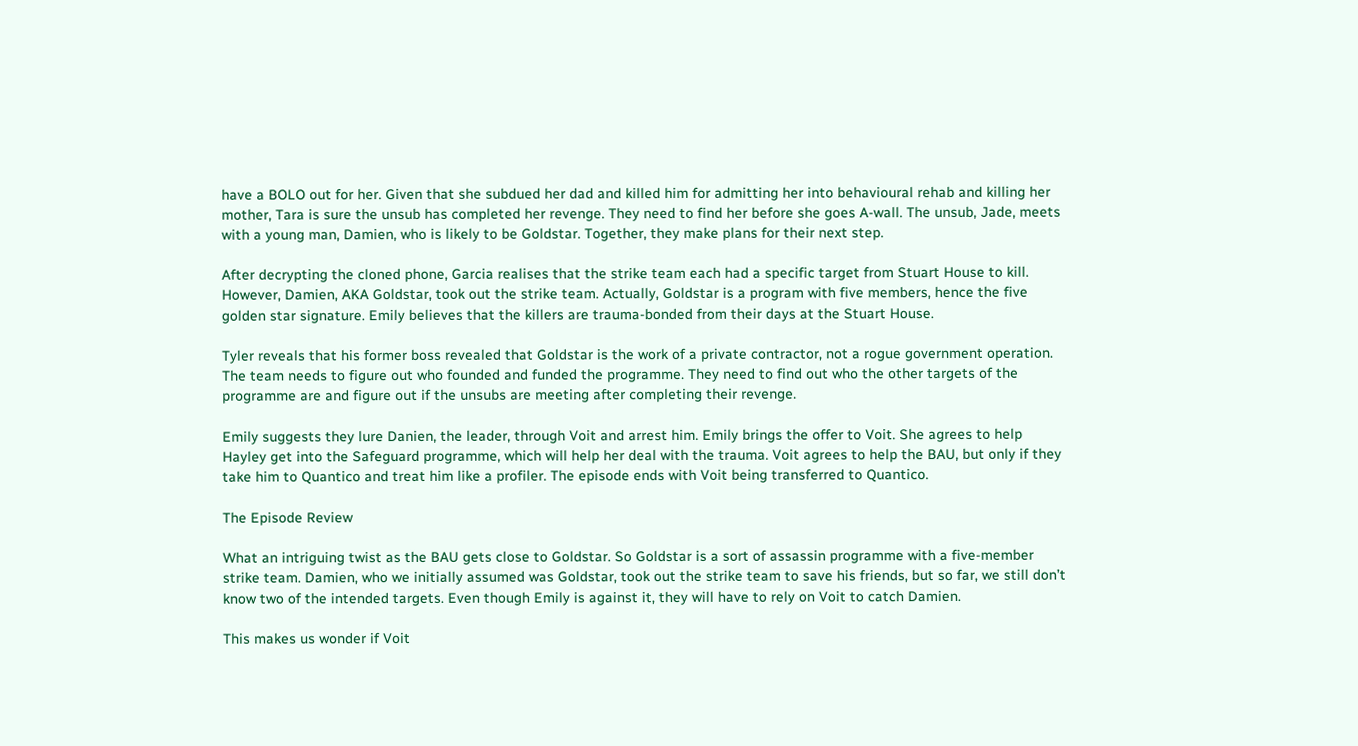have a BOLO out for her. Given that she subdued her dad and killed him for admitting her into behavioural rehab and killing her mother, Tara is sure the unsub has completed her revenge. They need to find her before she goes A-wall. The unsub, Jade, meets with a young man, Damien, who is likely to be Goldstar. Together, they make plans for their next step.

After decrypting the cloned phone, Garcia realises that the strike team each had a specific target from Stuart House to kill. However, Damien, AKA Goldstar, took out the strike team. Actually, Goldstar is a program with five members, hence the five golden star signature. Emily believes that the killers are trauma-bonded from their days at the Stuart House.

Tyler reveals that his former boss revealed that Goldstar is the work of a private contractor, not a rogue government operation. The team needs to figure out who founded and funded the programme. They need to find out who the other targets of the programme are and figure out if the unsubs are meeting after completing their revenge.

Emily suggests they lure Danien, the leader, through Voit and arrest him. Emily brings the offer to Voit. She agrees to help Hayley get into the Safeguard programme, which will help her deal with the trauma. Voit agrees to help the BAU, but only if they take him to Quantico and treat him like a profiler. The episode ends with Voit being transferred to Quantico.

The Episode Review

What an intriguing twist as the BAU gets close to Goldstar. So Goldstar is a sort of assassin programme with a five-member strike team. Damien, who we initially assumed was Goldstar, took out the strike team to save his friends, but so far, we still don’t know two of the intended targets. Even though Emily is against it, they will have to rely on Voit to catch Damien.

This makes us wonder if Voit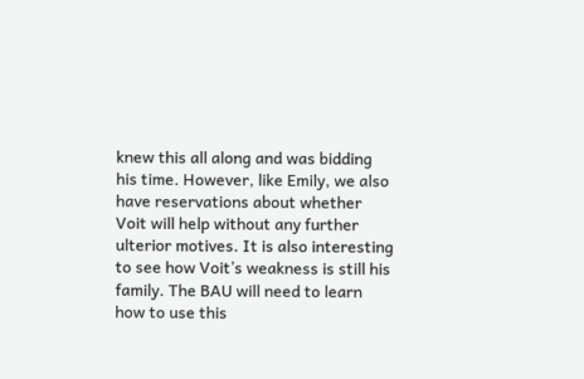knew this all along and was bidding his time. However, like Emily, we also have reservations about whether Voit will help without any further ulterior motives. It is also interesting to see how Voit’s weakness is still his family. The BAU will need to learn how to use this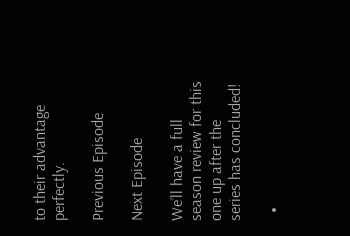to their advantage perfectly.

Previous Episode

Next Episode

We’ll have a full season review for this one up after the series has concluded!

  •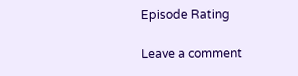Episode Rating

Leave a comment